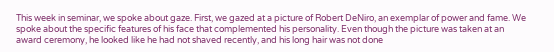This week in seminar, we spoke about gaze. First, we gazed at a picture of Robert DeNiro, an exemplar of power and fame. We spoke about the specific features of his face that complemented his personality. Even though the picture was taken at an award ceremony, he looked like he had not shaved recently, and his long hair was not done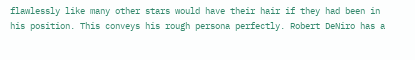flawlessly like many other stars would have their hair if they had been in his position. This conveys his rough persona perfectly. Robert DeNiro has a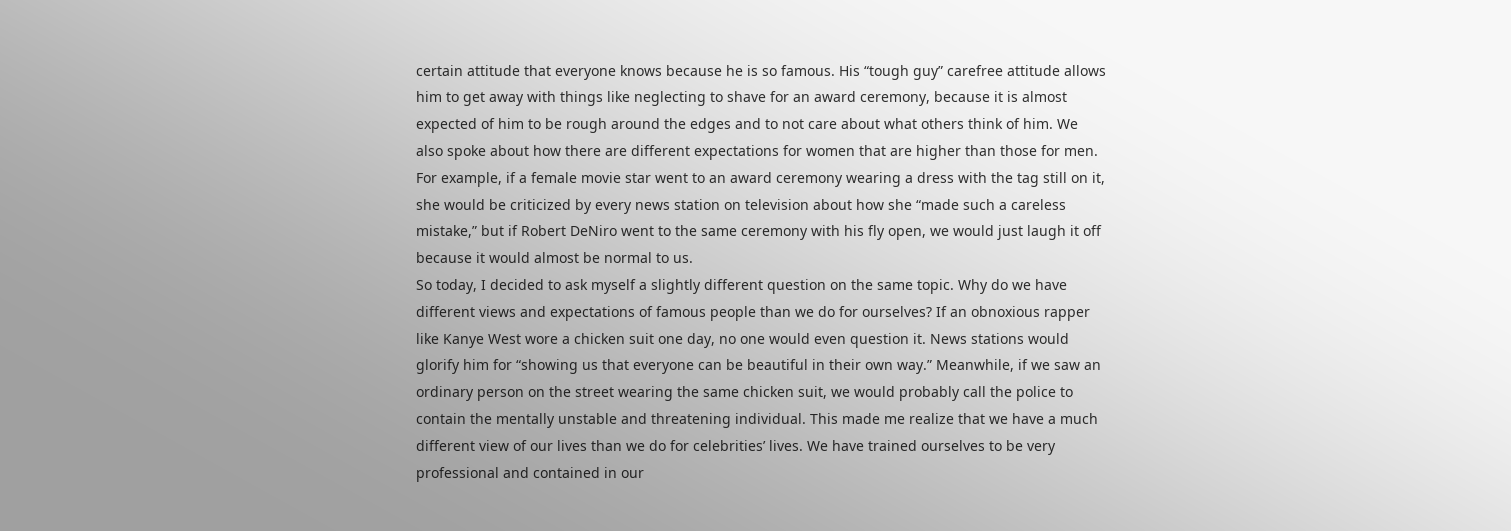certain attitude that everyone knows because he is so famous. His “tough guy” carefree attitude allows him to get away with things like neglecting to shave for an award ceremony, because it is almost expected of him to be rough around the edges and to not care about what others think of him. We also spoke about how there are different expectations for women that are higher than those for men. For example, if a female movie star went to an award ceremony wearing a dress with the tag still on it, she would be criticized by every news station on television about how she “made such a careless mistake,” but if Robert DeNiro went to the same ceremony with his fly open, we would just laugh it off because it would almost be normal to us.
So today, I decided to ask myself a slightly different question on the same topic. Why do we have different views and expectations of famous people than we do for ourselves? If an obnoxious rapper like Kanye West wore a chicken suit one day, no one would even question it. News stations would glorify him for “showing us that everyone can be beautiful in their own way.” Meanwhile, if we saw an ordinary person on the street wearing the same chicken suit, we would probably call the police to contain the mentally unstable and threatening individual. This made me realize that we have a much different view of our lives than we do for celebrities’ lives. We have trained ourselves to be very professional and contained in our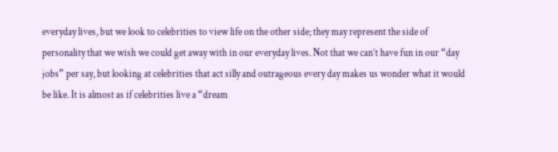everyday lives, but we look to celebrities to view life on the other side; they may represent the side of personality that we wish we could get away with in our everyday lives. Not that we can’t have fun in our “day jobs” per say, but looking at celebrities that act silly and outrageous every day makes us wonder what it would be like. It is almost as if celebrities live a “dream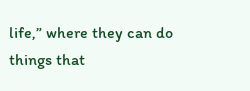life,” where they can do things that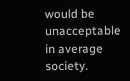would be unacceptable in average society.